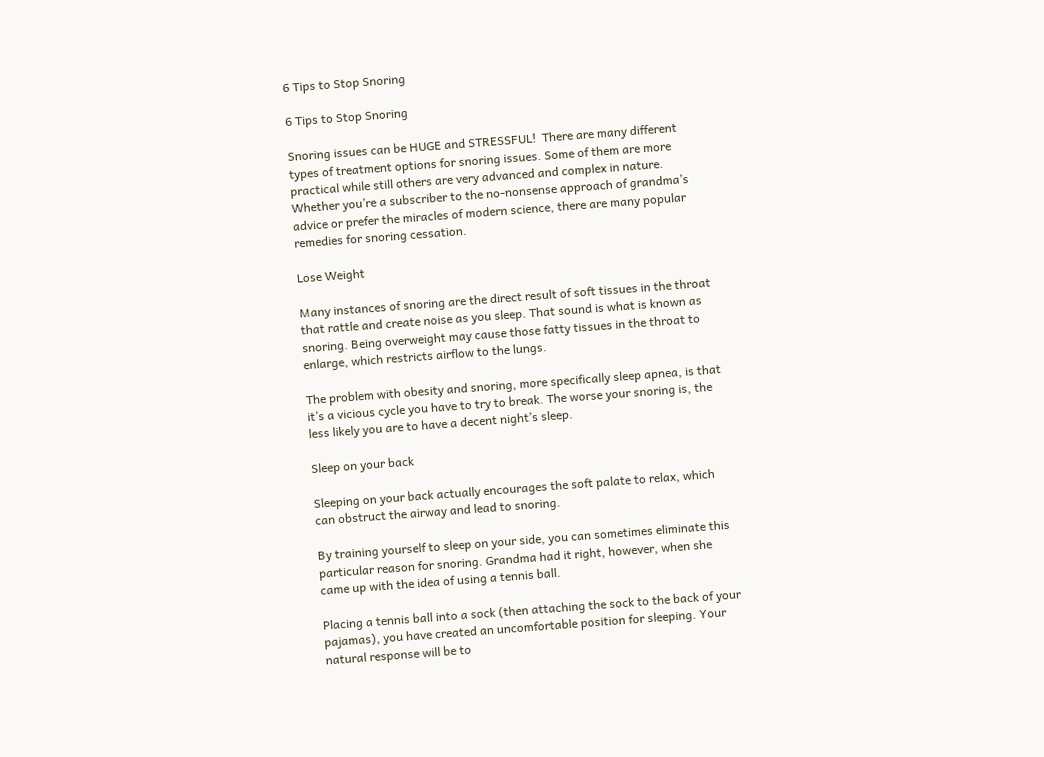6 Tips to Stop Snoring

6 Tips to Stop Snoring

Snoring issues can be HUGE and STRESSFUL!  There are many different types of treatment options for snoring issues. Some of them are more practical while still others are very advanced and complex in nature. Whether you’re a subscriber to the no-nonsense approach of grandma’s advice or prefer the miracles of modern science, there are many popular remedies for snoring cessation.

Lose Weight

Many instances of snoring are the direct result of soft tissues in the throat that rattle and create noise as you sleep. That sound is what is known as snoring. Being overweight may cause those fatty tissues in the throat to enlarge, which restricts airflow to the lungs.

The problem with obesity and snoring, more specifically sleep apnea, is that it’s a vicious cycle you have to try to break. The worse your snoring is, the less likely you are to have a decent night’s sleep.

Sleep on your back

Sleeping on your back actually encourages the soft palate to relax, which can obstruct the airway and lead to snoring.

By training yourself to sleep on your side, you can sometimes eliminate this particular reason for snoring. Grandma had it right, however, when she came up with the idea of using a tennis ball.

Placing a tennis ball into a sock (then attaching the sock to the back of your pajamas), you have created an uncomfortable position for sleeping. Your natural response will be to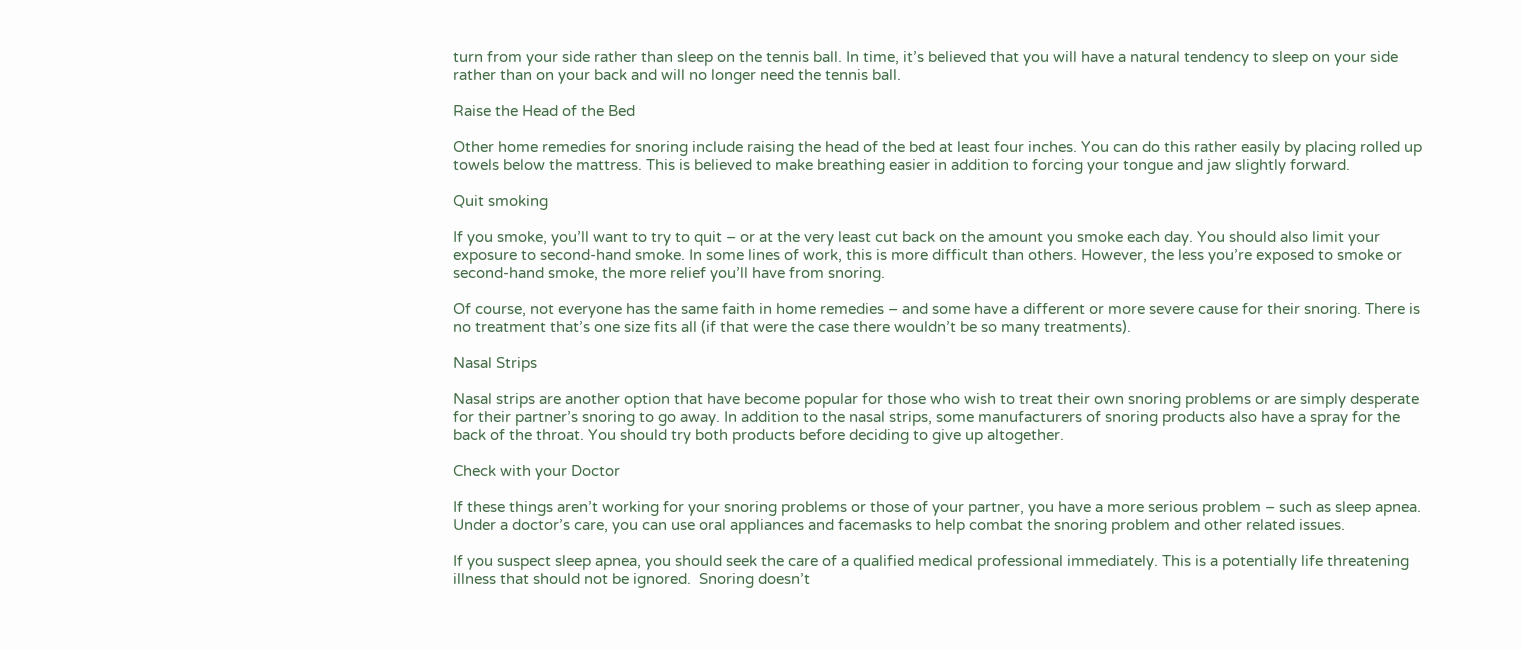turn from your side rather than sleep on the tennis ball. In time, it’s believed that you will have a natural tendency to sleep on your side rather than on your back and will no longer need the tennis ball.

Raise the Head of the Bed

Other home remedies for snoring include raising the head of the bed at least four inches. You can do this rather easily by placing rolled up towels below the mattress. This is believed to make breathing easier in addition to forcing your tongue and jaw slightly forward.

Quit smoking

If you smoke, you’ll want to try to quit – or at the very least cut back on the amount you smoke each day. You should also limit your exposure to second-hand smoke. In some lines of work, this is more difficult than others. However, the less you’re exposed to smoke or second-hand smoke, the more relief you’ll have from snoring.

Of course, not everyone has the same faith in home remedies – and some have a different or more severe cause for their snoring. There is no treatment that’s one size fits all (if that were the case there wouldn’t be so many treatments).

Nasal Strips

Nasal strips are another option that have become popular for those who wish to treat their own snoring problems or are simply desperate for their partner’s snoring to go away. In addition to the nasal strips, some manufacturers of snoring products also have a spray for the back of the throat. You should try both products before deciding to give up altogether.

Check with your Doctor

If these things aren’t working for your snoring problems or those of your partner, you have a more serious problem – such as sleep apnea. Under a doctor’s care, you can use oral appliances and facemasks to help combat the snoring problem and other related issues.

If you suspect sleep apnea, you should seek the care of a qualified medical professional immediately. This is a potentially life threatening illness that should not be ignored.  Snoring doesn’t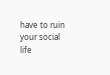have to ruin your social life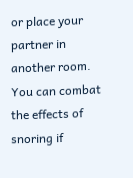or place your partner in another room. You can combat the effects of snoring if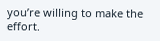you’re willing to make the effort.